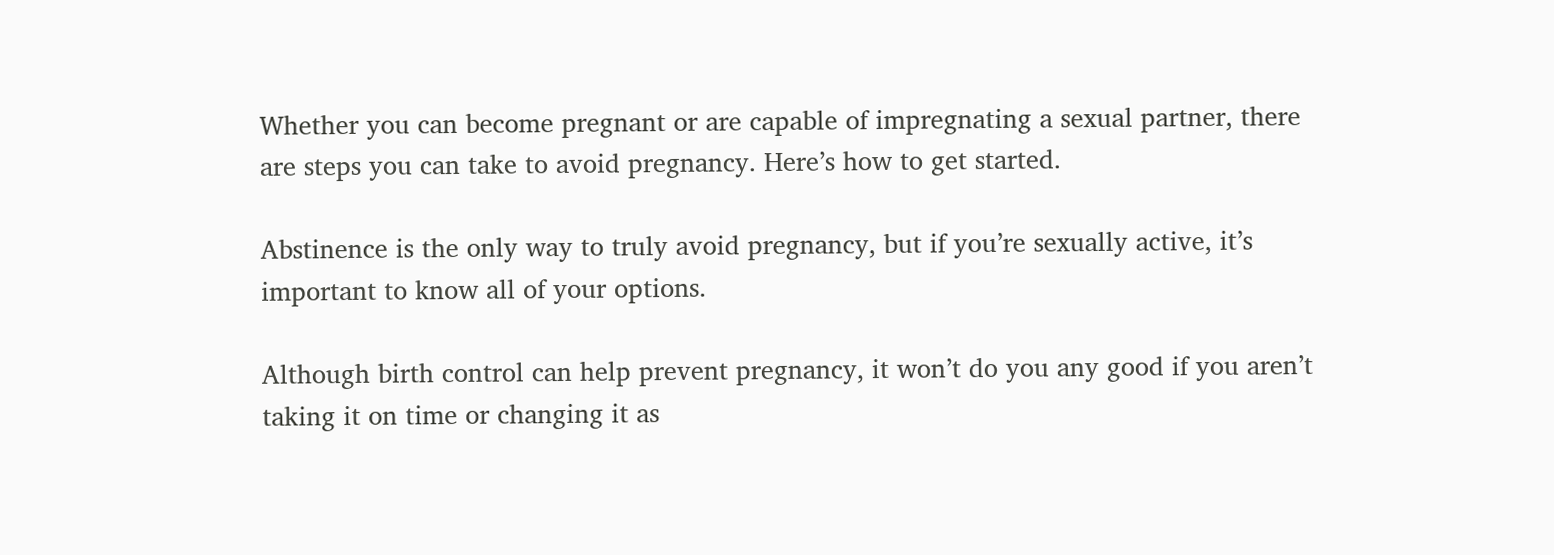Whether you can become pregnant or are capable of impregnating a sexual partner, there are steps you can take to avoid pregnancy. Here’s how to get started.

Abstinence is the only way to truly avoid pregnancy, but if you’re sexually active, it’s important to know all of your options.

Although birth control can help prevent pregnancy, it won’t do you any good if you aren’t taking it on time or changing it as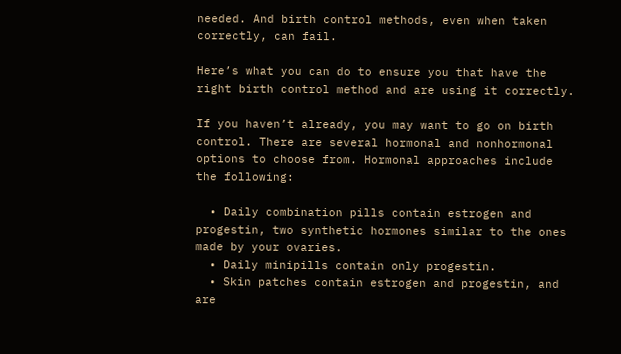needed. And birth control methods, even when taken correctly, can fail.

Here’s what you can do to ensure you that have the right birth control method and are using it correctly.

If you haven’t already, you may want to go on birth control. There are several hormonal and nonhormonal options to choose from. Hormonal approaches include the following:

  • Daily combination pills contain estrogen and progestin, two synthetic hormones similar to the ones made by your ovaries.
  • Daily minipills contain only progestin.
  • Skin patches contain estrogen and progestin, and are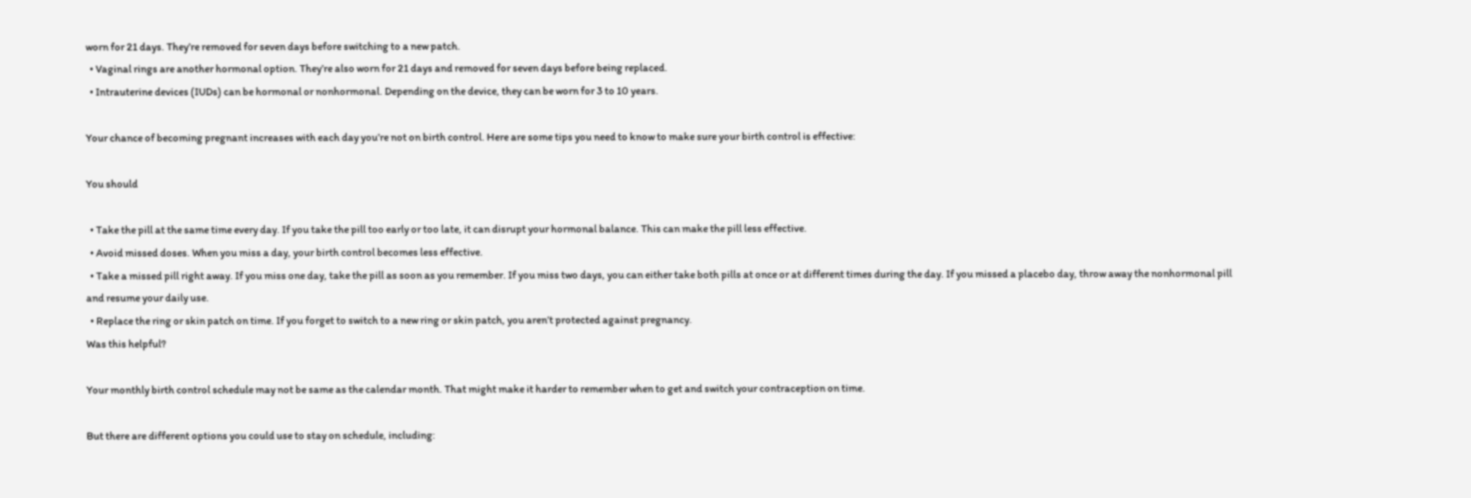worn for 21 days. They’re removed for seven days before switching to a new patch.
  • Vaginal rings are another hormonal option. They’re also worn for 21 days and removed for seven days before being replaced.
  • Intrauterine devices (IUDs) can be hormonal or nonhormonal. Depending on the device, they can be worn for 3 to 10 years.

Your chance of becoming pregnant increases with each day you’re not on birth control. Here are some tips you need to know to make sure your birth control is effective:

You should

  • Take the pill at the same time every day. If you take the pill too early or too late, it can disrupt your hormonal balance. This can make the pill less effective.
  • Avoid missed doses. When you miss a day, your birth control becomes less effective.
  • Take a missed pill right away. If you miss one day, take the pill as soon as you remember. If you miss two days, you can either take both pills at once or at different times during the day. If you missed a placebo day, throw away the nonhormonal pill and resume your daily use.
  • Replace the ring or skin patch on time. If you forget to switch to a new ring or skin patch, you aren’t protected against pregnancy.
Was this helpful?

Your monthly birth control schedule may not be same as the calendar month. That might make it harder to remember when to get and switch your contraception on time.

But there are different options you could use to stay on schedule, including: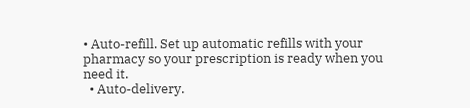• Auto-refill. Set up automatic refills with your pharmacy so your prescription is ready when you need it.
  • Auto-delivery.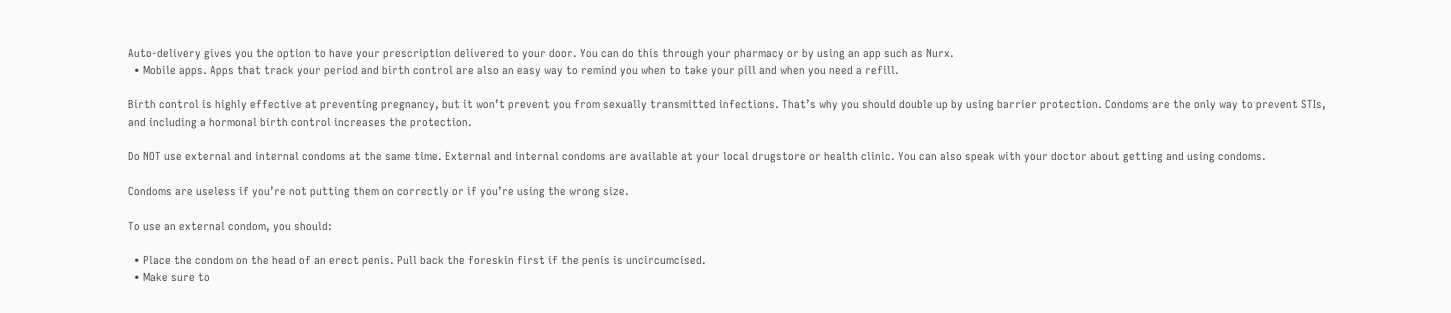Auto-delivery gives you the option to have your prescription delivered to your door. You can do this through your pharmacy or by using an app such as Nurx.
  • Mobile apps. Apps that track your period and birth control are also an easy way to remind you when to take your pill and when you need a refill.

Birth control is highly effective at preventing pregnancy, but it won’t prevent you from sexually transmitted infections. That’s why you should double up by using barrier protection. Condoms are the only way to prevent STIs, and including a hormonal birth control increases the protection.

Do NOT use external and internal condoms at the same time. External and internal condoms are available at your local drugstore or health clinic. You can also speak with your doctor about getting and using condoms.

Condoms are useless if you’re not putting them on correctly or if you’re using the wrong size.

To use an external condom, you should:

  • Place the condom on the head of an erect penis. Pull back the foreskin first if the penis is uncircumcised.
  • Make sure to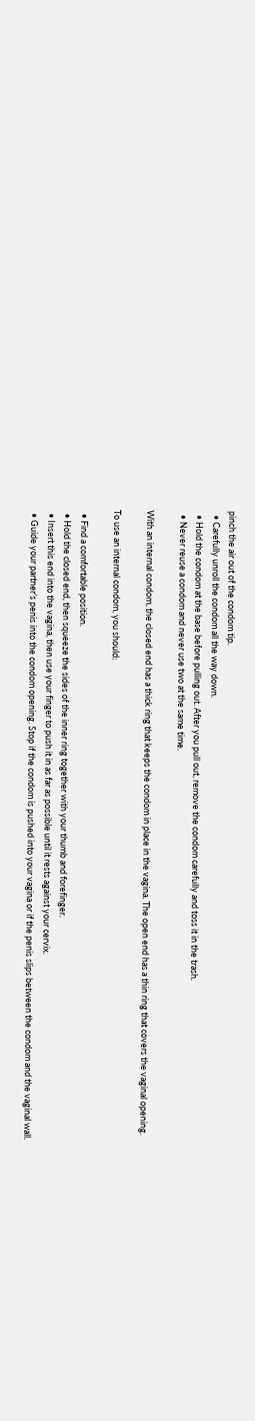pinch the air out of the condom tip.
  • Carefully unroll the condom all the way down.
  • Hold the condom at the base before pulling out. After you pull out, remove the condom carefully and toss it in the trash.
  • Never reuse a condom and never use two at the same time.

With an internal condom, the closed end has a thick ring that keeps the condom in place in the vagina. The open end has a thin ring that covers the vaginal opening.

To use an internal condom, you should:

  • Find a comfortable position.
  • Hold the closed end, then squeeze the sides of the inner ring together with your thumb and forefinger.
  • Insert this end into the vagina, then use your finger to push it in as far as possible until it rests against your cervix.
  • Guide your partner’s penis into the condom opening. Stop if the condom is pushed into your vagina or if the penis slips between the condom and the vaginal wall.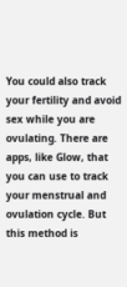You could also track your fertility and avoid sex while you are ovulating. There are apps, like Glow, that you can use to track your menstrual and ovulation cycle. But this method is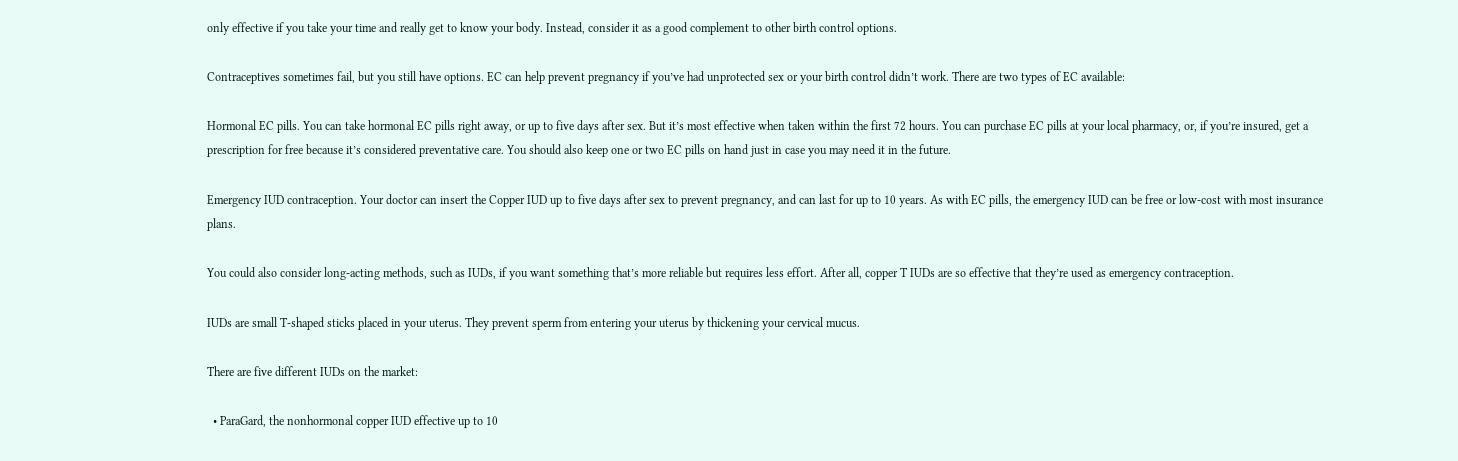only effective if you take your time and really get to know your body. Instead, consider it as a good complement to other birth control options.

Contraceptives sometimes fail, but you still have options. EC can help prevent pregnancy if you’ve had unprotected sex or your birth control didn’t work. There are two types of EC available:

Hormonal EC pills. You can take hormonal EC pills right away, or up to five days after sex. But it’s most effective when taken within the first 72 hours. You can purchase EC pills at your local pharmacy, or, if you’re insured, get a prescription for free because it’s considered preventative care. You should also keep one or two EC pills on hand just in case you may need it in the future.

Emergency IUD contraception. Your doctor can insert the Copper IUD up to five days after sex to prevent pregnancy, and can last for up to 10 years. As with EC pills, the emergency IUD can be free or low-cost with most insurance plans.

You could also consider long-acting methods, such as IUDs, if you want something that’s more reliable but requires less effort. After all, copper T IUDs are so effective that they’re used as emergency contraception.

IUDs are small T-shaped sticks placed in your uterus. They prevent sperm from entering your uterus by thickening your cervical mucus.

There are five different IUDs on the market:

  • ParaGard, the nonhormonal copper IUD effective up to 10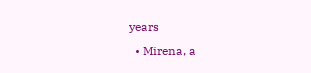years
  • Mirena, a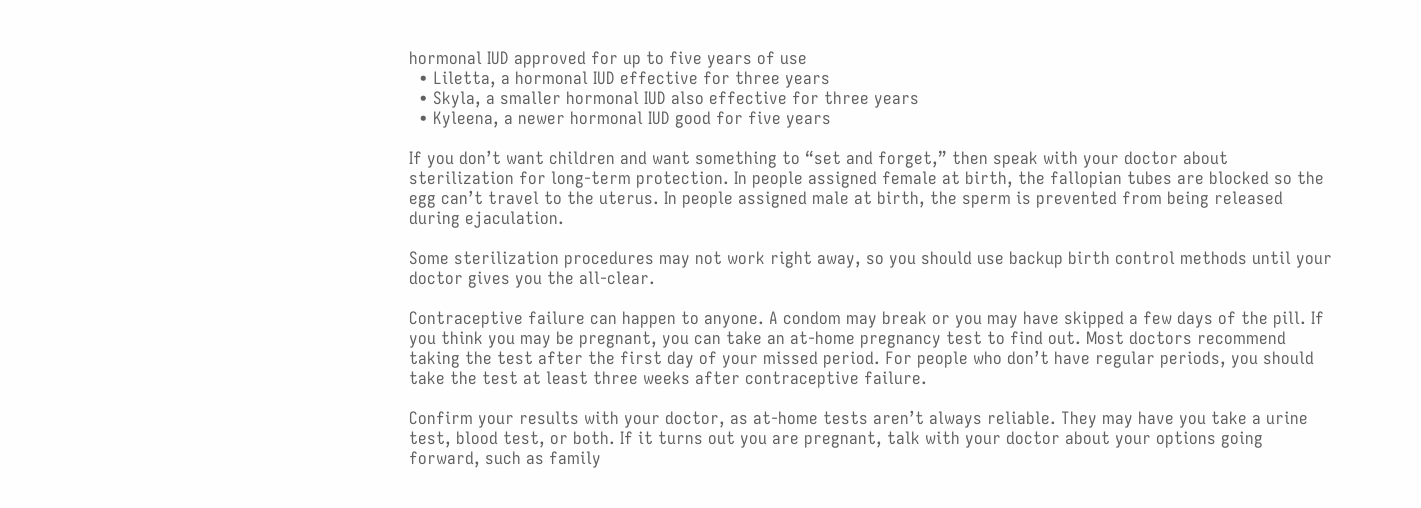hormonal IUD approved for up to five years of use
  • Liletta, a hormonal IUD effective for three years
  • Skyla, a smaller hormonal IUD also effective for three years
  • Kyleena, a newer hormonal IUD good for five years

If you don’t want children and want something to “set and forget,” then speak with your doctor about sterilization for long-term protection. In people assigned female at birth, the fallopian tubes are blocked so the egg can’t travel to the uterus. In people assigned male at birth, the sperm is prevented from being released during ejaculation.

Some sterilization procedures may not work right away, so you should use backup birth control methods until your doctor gives you the all-clear.

Contraceptive failure can happen to anyone. A condom may break or you may have skipped a few days of the pill. If you think you may be pregnant, you can take an at-home pregnancy test to find out. Most doctors recommend taking the test after the first day of your missed period. For people who don’t have regular periods, you should take the test at least three weeks after contraceptive failure.

Confirm your results with your doctor, as at-home tests aren’t always reliable. They may have you take a urine test, blood test, or both. If it turns out you are pregnant, talk with your doctor about your options going forward, such as family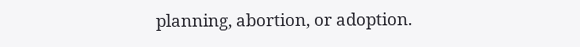planning, abortion, or adoption.